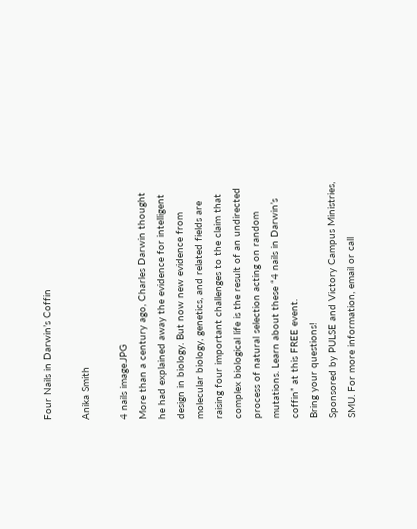Four Nails in Darwin’s Coffin

Anika Smith

4 nails image.JPG
More than a century ago, Charles Darwin thought he had explained away the evidence for intelligent design in biology. But now new evidence from molecular biology, genetics, and related fields are raising four important challenges to the claim that complex biological life is the result of an undirected process of natural selection acting on random mutations. Learn about these “4 nails in Darwin’s coffin” at this FREE event.
Bring your questions!
Sponsored by PULSE and Victory Campus Ministries, SMU. For more information, email or call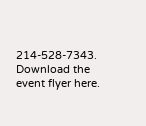214-528-7343.
Download the event flyer here.